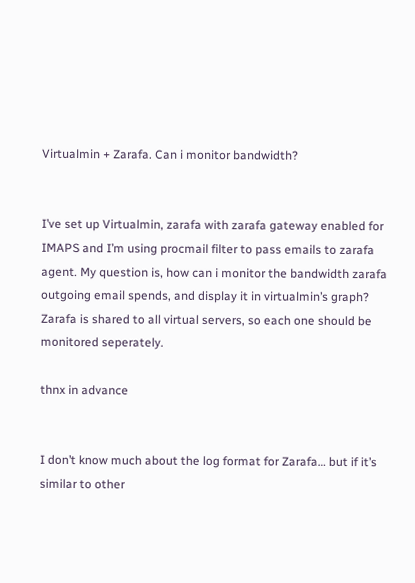Virtualmin + Zarafa. Can i monitor bandwidth?


I’ve set up Virtualmin, zarafa with zarafa gateway enabled for IMAPS and I’m using procmail filter to pass emails to zarafa agent. My question is, how can i monitor the bandwidth zarafa outgoing email spends, and display it in virtualmin’s graph?
Zarafa is shared to all virtual servers, so each one should be monitored seperately.

thnx in advance


I don’t know much about the log format for Zarafa… but if it’s similar to other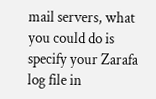mail servers, what you could do is specify your Zarafa log file in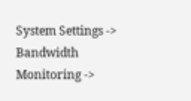System Settings -> Bandwidth Monitoring ->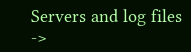Servers and log files ->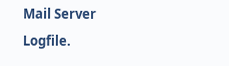Mail Server Logfile.